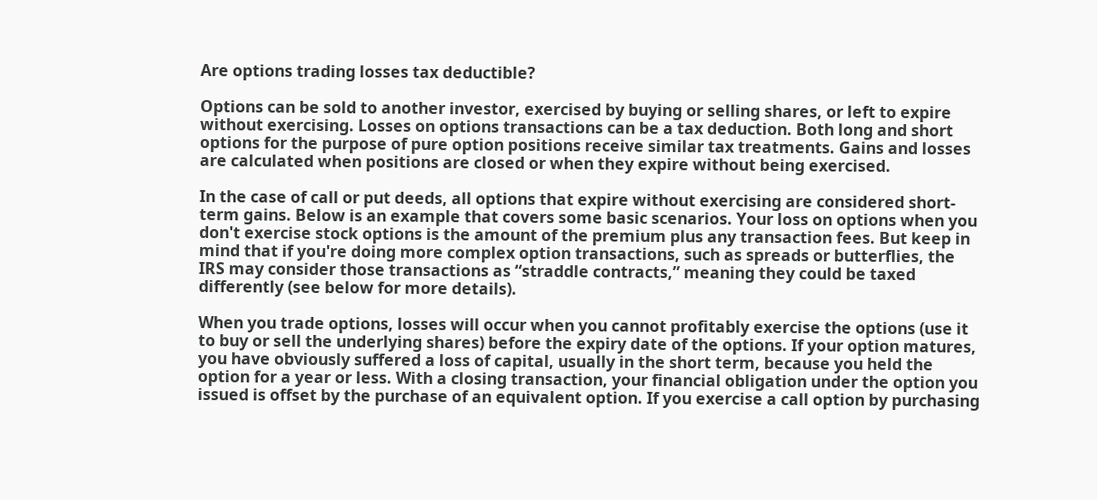Are options trading losses tax deductible?

Options can be sold to another investor, exercised by buying or selling shares, or left to expire without exercising. Losses on options transactions can be a tax deduction. Both long and short options for the purpose of pure option positions receive similar tax treatments. Gains and losses are calculated when positions are closed or when they expire without being exercised.

In the case of call or put deeds, all options that expire without exercising are considered short-term gains. Below is an example that covers some basic scenarios. Your loss on options when you don't exercise stock options is the amount of the premium plus any transaction fees. But keep in mind that if you're doing more complex option transactions, such as spreads or butterflies, the IRS may consider those transactions as “straddle contracts,” meaning they could be taxed differently (see below for more details).

When you trade options, losses will occur when you cannot profitably exercise the options (use it to buy or sell the underlying shares) before the expiry date of the options. If your option matures, you have obviously suffered a loss of capital, usually in the short term, because you held the option for a year or less. With a closing transaction, your financial obligation under the option you issued is offset by the purchase of an equivalent option. If you exercise a call option by purchasing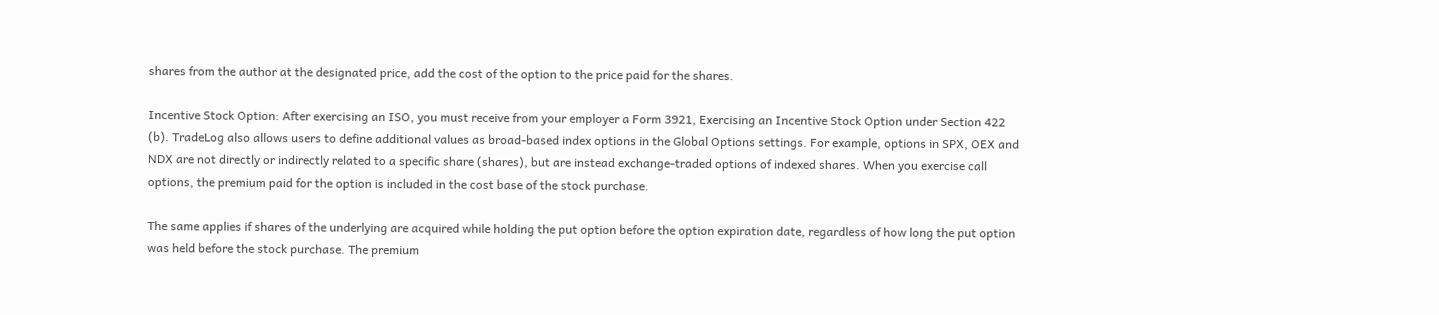shares from the author at the designated price, add the cost of the option to the price paid for the shares.

Incentive Stock Option: After exercising an ISO, you must receive from your employer a Form 3921, Exercising an Incentive Stock Option under Section 422 (b). TradeLog also allows users to define additional values as broad-based index options in the Global Options settings. For example, options in SPX, OEX and NDX are not directly or indirectly related to a specific share (shares), but are instead exchange-traded options of indexed shares. When you exercise call options, the premium paid for the option is included in the cost base of the stock purchase.

The same applies if shares of the underlying are acquired while holding the put option before the option expiration date, regardless of how long the put option was held before the stock purchase. The premium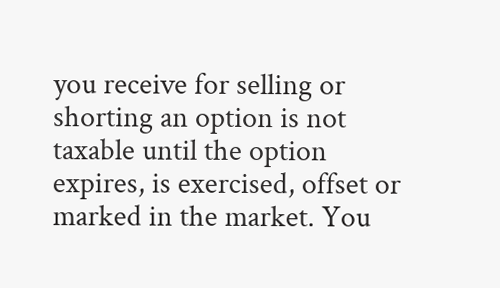you receive for selling or shorting an option is not taxable until the option expires, is exercised, offset or marked in the market. You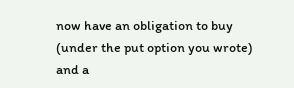now have an obligation to buy (under the put option you wrote) and a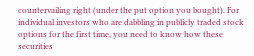countervailing right (under the put option you bought). For individual investors who are dabbling in publicly traded stock options for the first time, you need to know how these securities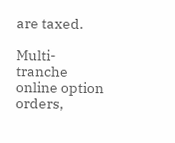are taxed.

Multi-tranche online option orders,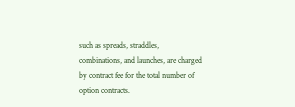such as spreads, straddles, combinations, and launches, are charged by contract fee for the total number of option contracts.